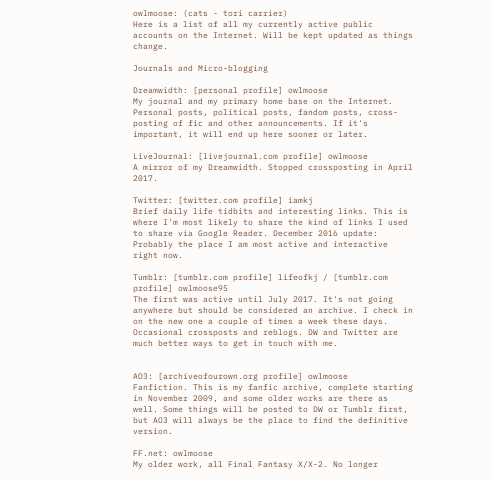owlmoose: (cats - tori carrier)
Here is a list of all my currently active public accounts on the Internet. Will be kept updated as things change.

Journals and Micro-blogging

Dreamwidth: [personal profile] owlmoose
My journal and my primary home base on the Internet. Personal posts, political posts, fandom posts, cross-posting of fic and other announcements. If it's important, it will end up here sooner or later.

LiveJournal: [livejournal.com profile] owlmoose
A mirror of my Dreamwidth. Stopped crossposting in April 2017.

Twitter: [twitter.com profile] iamkj
Brief daily life tidbits and interesting links. This is where I'm most likely to share the kind of links I used to share via Google Reader. December 2016 update: Probably the place I am most active and interactive right now.

Tumblr: [tumblr.com profile] lifeofkj / [tumblr.com profile] owlmoose95
The first was active until July 2017. It's not going anywhere but should be considered an archive. I check in on the new one a couple of times a week these days. Occasional crossposts and reblogs. DW and Twitter are much better ways to get in touch with me.


AO3: [archiveofourown.org profile] owlmoose
Fanfiction. This is my fanfic archive, complete starting in November 2009, and some older works are there as well. Some things will be posted to DW or Tumblr first, but AO3 will always be the place to find the definitive version.

FF.net: owlmoose
My older work, all Final Fantasy X/X-2. No longer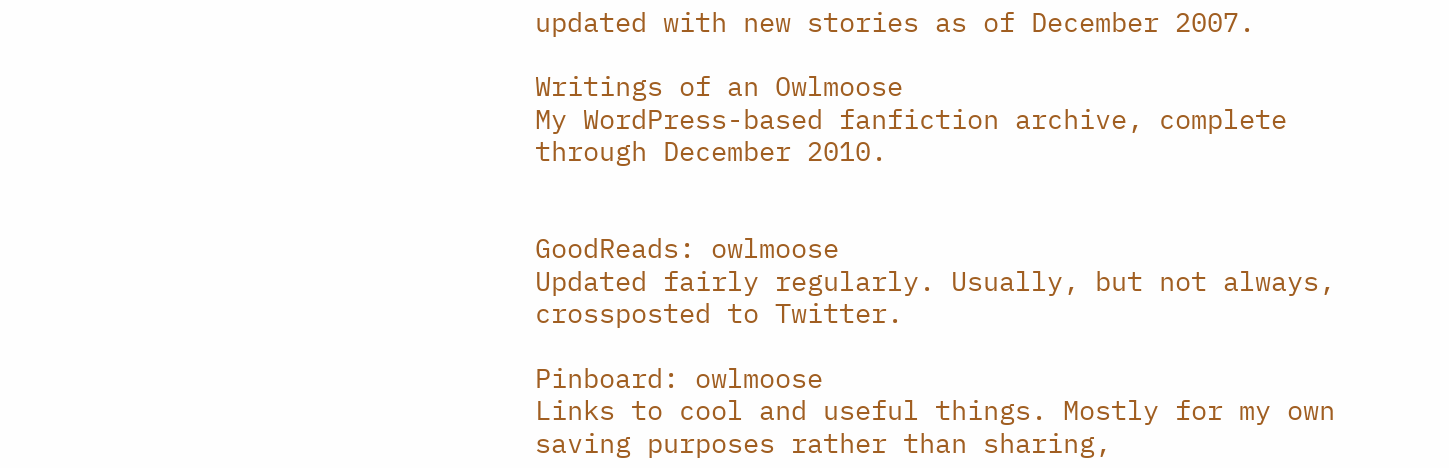updated with new stories as of December 2007.

Writings of an Owlmoose
My WordPress-based fanfiction archive, complete through December 2010.


GoodReads: owlmoose
Updated fairly regularly. Usually, but not always, crossposted to Twitter.

Pinboard: owlmoose
Links to cool and useful things. Mostly for my own saving purposes rather than sharing,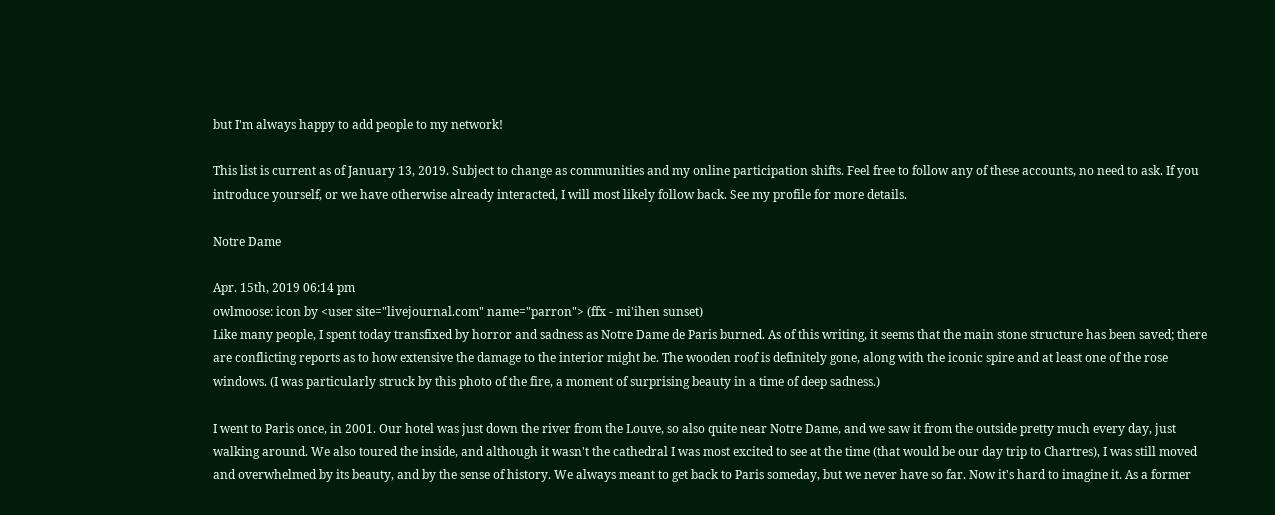but I'm always happy to add people to my network!

This list is current as of January 13, 2019. Subject to change as communities and my online participation shifts. Feel free to follow any of these accounts, no need to ask. If you introduce yourself, or we have otherwise already interacted, I will most likely follow back. See my profile for more details.

Notre Dame

Apr. 15th, 2019 06:14 pm
owlmoose: icon by <user site="livejournal.com" name="parron"> (ffx - mi'ihen sunset)
Like many people, I spent today transfixed by horror and sadness as Notre Dame de Paris burned. As of this writing, it seems that the main stone structure has been saved; there are conflicting reports as to how extensive the damage to the interior might be. The wooden roof is definitely gone, along with the iconic spire and at least one of the rose windows. (I was particularly struck by this photo of the fire, a moment of surprising beauty in a time of deep sadness.)

I went to Paris once, in 2001. Our hotel was just down the river from the Louve, so also quite near Notre Dame, and we saw it from the outside pretty much every day, just walking around. We also toured the inside, and although it wasn't the cathedral I was most excited to see at the time (that would be our day trip to Chartres), I was still moved and overwhelmed by its beauty, and by the sense of history. We always meant to get back to Paris someday, but we never have so far. Now it's hard to imagine it. As a former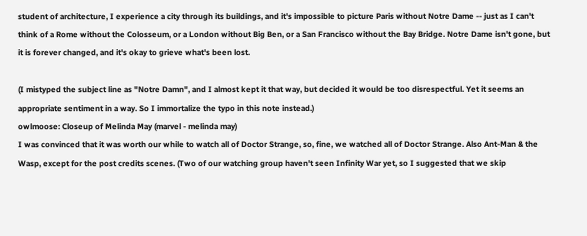student of architecture, I experience a city through its buildings, and it's impossible to picture Paris without Notre Dame -- just as I can't think of a Rome without the Colosseum, or a London without Big Ben, or a San Francisco without the Bay Bridge. Notre Dame isn't gone, but it is forever changed, and it's okay to grieve what's been lost.

(I mistyped the subject line as "Notre Damn", and I almost kept it that way, but decided it would be too disrespectful. Yet it seems an appropriate sentiment in a way. So I immortalize the typo in this note instead.)
owlmoose: Closeup of Melinda May (marvel - melinda may)
I was convinced that it was worth our while to watch all of Doctor Strange, so, fine, we watched all of Doctor Strange. Also Ant-Man & the Wasp, except for the post credits scenes. (Two of our watching group haven't seen Infinity War yet, so I suggested that we skip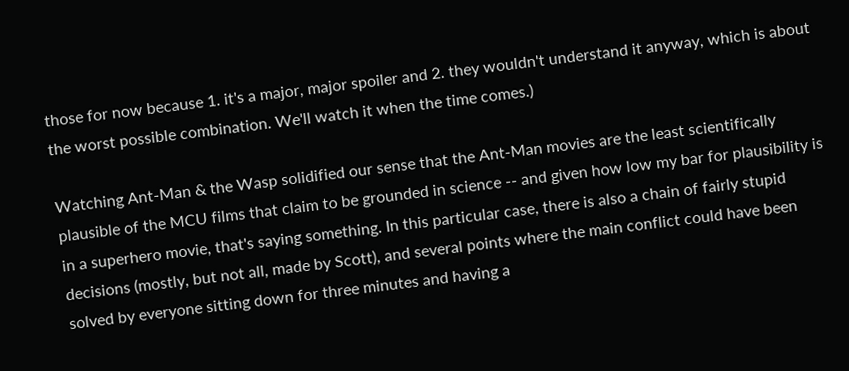those for now because 1. it's a major, major spoiler and 2. they wouldn't understand it anyway, which is about the worst possible combination. We'll watch it when the time comes.)

Watching Ant-Man & the Wasp solidified our sense that the Ant-Man movies are the least scientifically plausible of the MCU films that claim to be grounded in science -- and given how low my bar for plausibility is in a superhero movie, that's saying something. In this particular case, there is also a chain of fairly stupid decisions (mostly, but not all, made by Scott), and several points where the main conflict could have been solved by everyone sitting down for three minutes and having a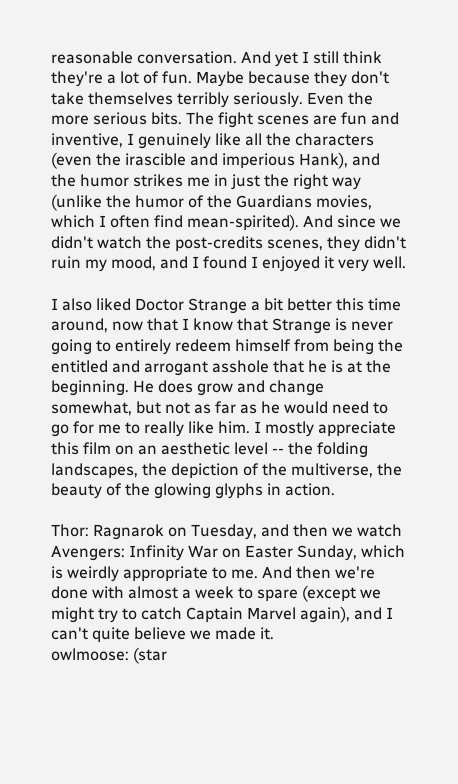reasonable conversation. And yet I still think they're a lot of fun. Maybe because they don't take themselves terribly seriously. Even the more serious bits. The fight scenes are fun and inventive, I genuinely like all the characters (even the irascible and imperious Hank), and the humor strikes me in just the right way (unlike the humor of the Guardians movies, which I often find mean-spirited). And since we didn't watch the post-credits scenes, they didn't ruin my mood, and I found I enjoyed it very well.

I also liked Doctor Strange a bit better this time around, now that I know that Strange is never going to entirely redeem himself from being the entitled and arrogant asshole that he is at the beginning. He does grow and change somewhat, but not as far as he would need to go for me to really like him. I mostly appreciate this film on an aesthetic level -- the folding landscapes, the depiction of the multiverse, the beauty of the glowing glyphs in action.

Thor: Ragnarok on Tuesday, and then we watch Avengers: Infinity War on Easter Sunday, which is weirdly appropriate to me. And then we're done with almost a week to spare (except we might try to catch Captain Marvel again), and I can't quite believe we made it.
owlmoose: (star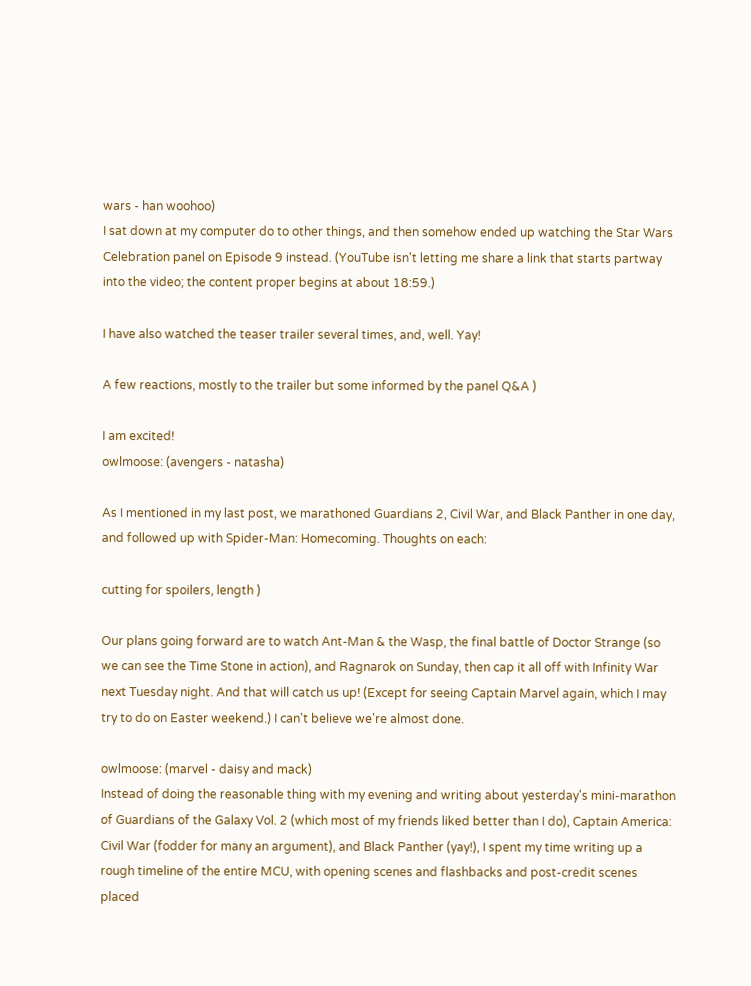wars - han woohoo)
I sat down at my computer do to other things, and then somehow ended up watching the Star Wars Celebration panel on Episode 9 instead. (YouTube isn't letting me share a link that starts partway into the video; the content proper begins at about 18:59.)

I have also watched the teaser trailer several times, and, well. Yay!

A few reactions, mostly to the trailer but some informed by the panel Q&A )

I am excited!
owlmoose: (avengers - natasha)

As I mentioned in my last post, we marathoned Guardians 2, Civil War, and Black Panther in one day, and followed up with Spider-Man: Homecoming. Thoughts on each:

cutting for spoilers, length )

Our plans going forward are to watch Ant-Man & the Wasp, the final battle of Doctor Strange (so we can see the Time Stone in action), and Ragnarok on Sunday, then cap it all off with Infinity War next Tuesday night. And that will catch us up! (Except for seeing Captain Marvel again, which I may try to do on Easter weekend.) I can't believe we're almost done.

owlmoose: (marvel - daisy and mack)
Instead of doing the reasonable thing with my evening and writing about yesterday's mini-marathon of Guardians of the Galaxy Vol. 2 (which most of my friends liked better than I do), Captain America: Civil War (fodder for many an argument), and Black Panther (yay!), I spent my time writing up a rough timeline of the entire MCU, with opening scenes and flashbacks and post-credit scenes placed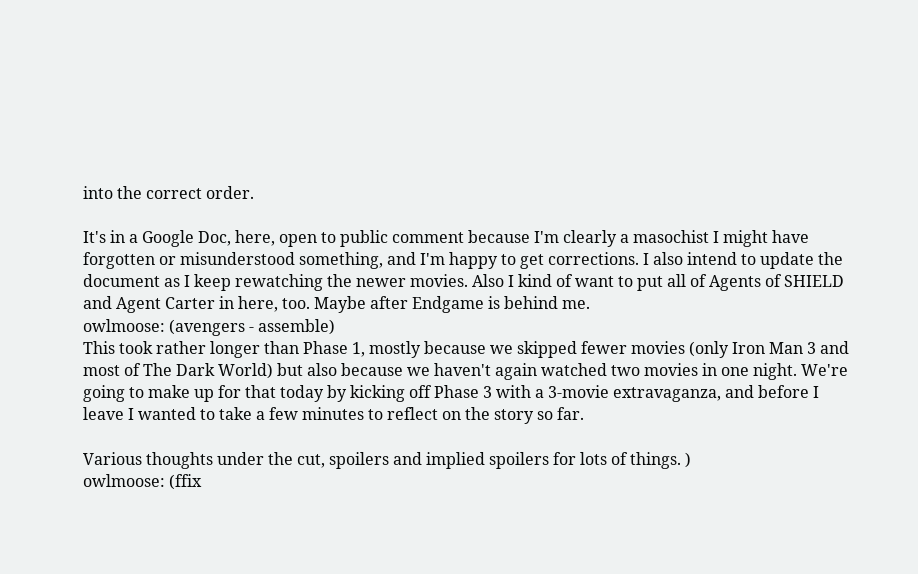into the correct order.

It's in a Google Doc, here, open to public comment because I'm clearly a masochist I might have forgotten or misunderstood something, and I'm happy to get corrections. I also intend to update the document as I keep rewatching the newer movies. Also I kind of want to put all of Agents of SHIELD and Agent Carter in here, too. Maybe after Endgame is behind me.
owlmoose: (avengers - assemble)
This took rather longer than Phase 1, mostly because we skipped fewer movies (only Iron Man 3 and most of The Dark World) but also because we haven't again watched two movies in one night. We're going to make up for that today by kicking off Phase 3 with a 3-movie extravaganza, and before I leave I wanted to take a few minutes to reflect on the story so far.

Various thoughts under the cut, spoilers and implied spoilers for lots of things. )
owlmoose: (ffix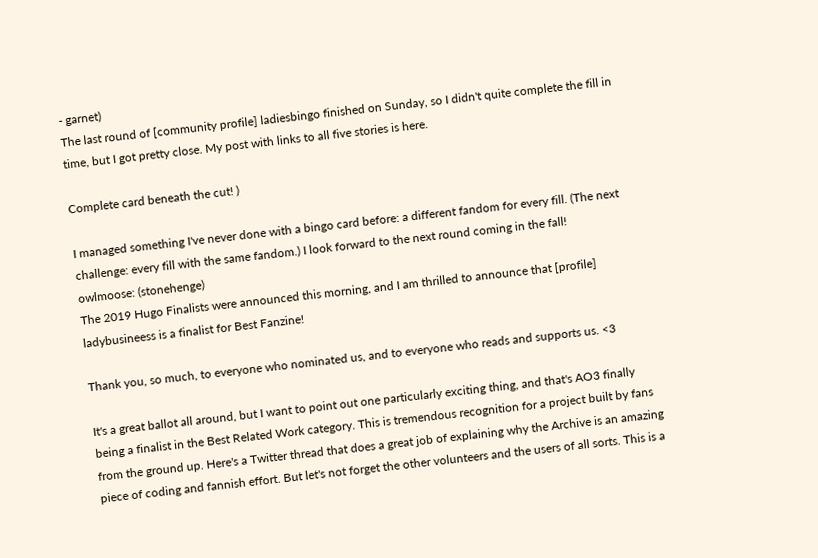- garnet)
The last round of [community profile] ladiesbingo finished on Sunday, so I didn't quite complete the fill in time, but I got pretty close. My post with links to all five stories is here.

Complete card beneath the cut! )

I managed something I've never done with a bingo card before: a different fandom for every fill. (The next challenge: every fill with the same fandom.) I look forward to the next round coming in the fall!
owlmoose: (stonehenge)
The 2019 Hugo Finalists were announced this morning, and I am thrilled to announce that [profile] ladybusineess is a finalist for Best Fanzine!

Thank you, so much, to everyone who nominated us, and to everyone who reads and supports us. <3

It's a great ballot all around, but I want to point out one particularly exciting thing, and that's AO3 finally being a finalist in the Best Related Work category. This is tremendous recognition for a project built by fans from the ground up. Here's a Twitter thread that does a great job of explaining why the Archive is an amazing piece of coding and fannish effort. But let's not forget the other volunteers and the users of all sorts. This is a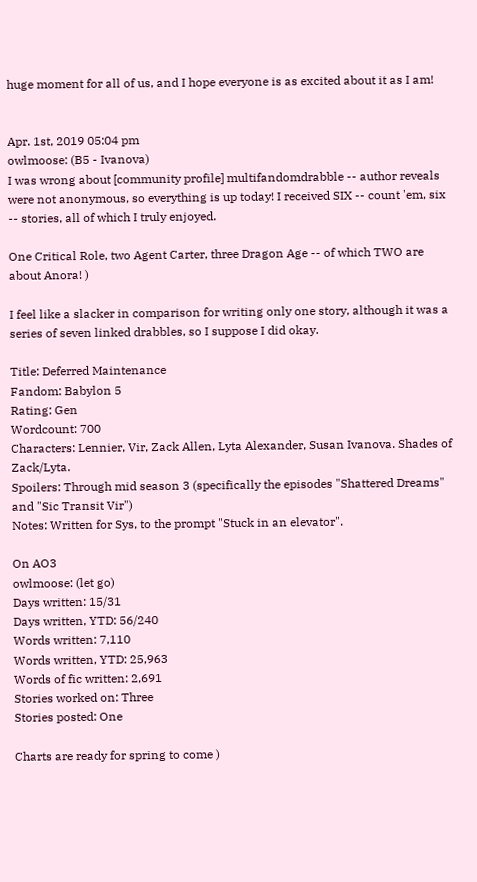huge moment for all of us, and I hope everyone is as excited about it as I am!


Apr. 1st, 2019 05:04 pm
owlmoose: (B5 - Ivanova)
I was wrong about [community profile] multifandomdrabble -- author reveals were not anonymous, so everything is up today! I received SIX -- count 'em, six -- stories, all of which I truly enjoyed.

One Critical Role, two Agent Carter, three Dragon Age -- of which TWO are about Anora! )

I feel like a slacker in comparison for writing only one story, although it was a series of seven linked drabbles, so I suppose I did okay.

Title: Deferred Maintenance
Fandom: Babylon 5
Rating: Gen
Wordcount: 700
Characters: Lennier, Vir, Zack Allen, Lyta Alexander, Susan Ivanova. Shades of Zack/Lyta.
Spoilers: Through mid season 3 (specifically the episodes "Shattered Dreams" and "Sic Transit Vir")
Notes: Written for Sys, to the prompt "Stuck in an elevator".

On AO3
owlmoose: (let go)
Days written: 15/31
Days written, YTD: 56/240
Words written: 7,110
Words written, YTD: 25,963
Words of fic written: 2,691
Stories worked on: Three
Stories posted: One

Charts are ready for spring to come )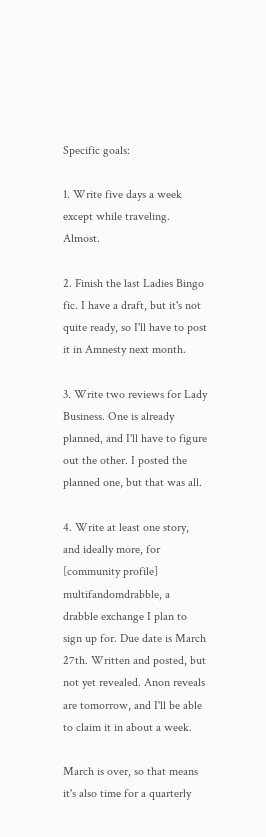Specific goals:

1. Write five days a week except while traveling. Almost.

2. Finish the last Ladies Bingo fic. I have a draft, but it's not quite ready, so I'll have to post it in Amnesty next month.

3. Write two reviews for Lady Business. One is already planned, and I'll have to figure out the other. I posted the planned one, but that was all.

4. Write at least one story, and ideally more, for [community profile] multifandomdrabble, a drabble exchange I plan to sign up for. Due date is March 27th. Written and posted, but not yet revealed. Anon reveals are tomorrow, and I'll be able to claim it in about a week.

March is over, so that means it's also time for a quarterly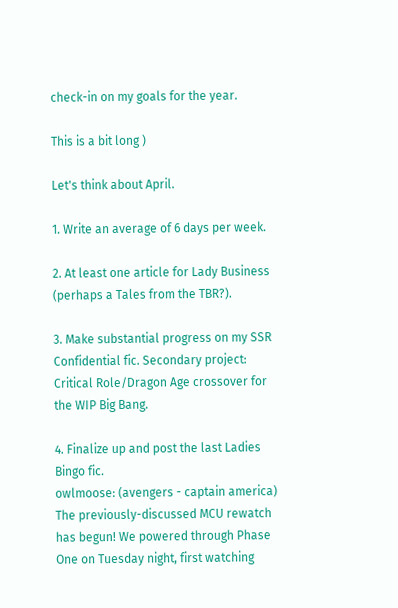check-in on my goals for the year.

This is a bit long )

Let's think about April.

1. Write an average of 6 days per week.

2. At least one article for Lady Business (perhaps a Tales from the TBR?).

3. Make substantial progress on my SSR Confidential fic. Secondary project: Critical Role/Dragon Age crossover for the WIP Big Bang.

4. Finalize up and post the last Ladies Bingo fic.
owlmoose: (avengers - captain america)
The previously-discussed MCU rewatch has begun! We powered through Phase One on Tuesday night, first watching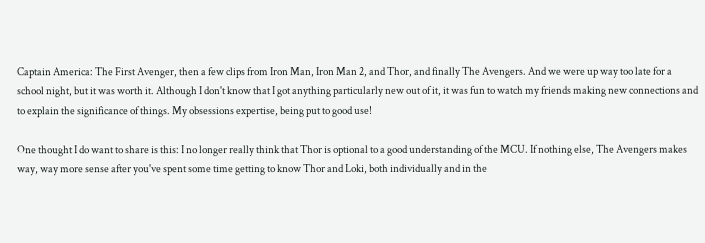Captain America: The First Avenger, then a few clips from Iron Man, Iron Man 2, and Thor, and finally The Avengers. And we were up way too late for a school night, but it was worth it. Although I don't know that I got anything particularly new out of it, it was fun to watch my friends making new connections and to explain the significance of things. My obsessions expertise, being put to good use!

One thought I do want to share is this: I no longer really think that Thor is optional to a good understanding of the MCU. If nothing else, The Avengers makes way, way more sense after you've spent some time getting to know Thor and Loki, both individually and in the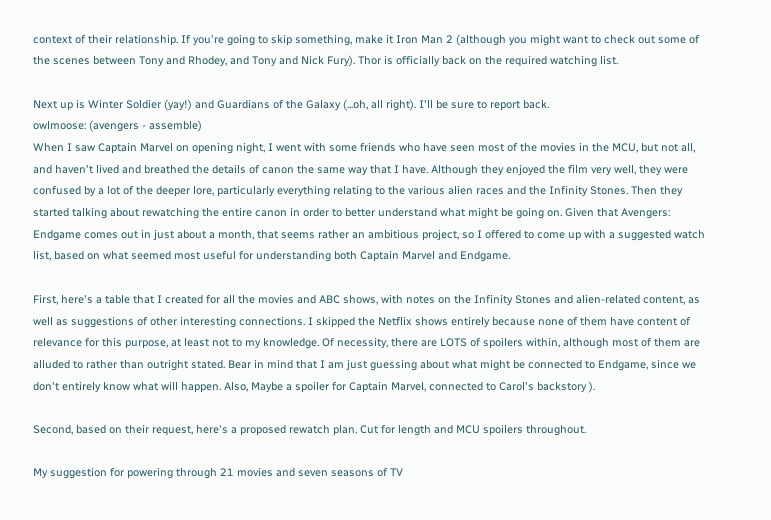context of their relationship. If you're going to skip something, make it Iron Man 2 (although you might want to check out some of the scenes between Tony and Rhodey, and Tony and Nick Fury). Thor is officially back on the required watching list.

Next up is Winter Soldier (yay!) and Guardians of the Galaxy (...oh, all right). I'll be sure to report back.
owlmoose: (avengers - assemble)
When I saw Captain Marvel on opening night, I went with some friends who have seen most of the movies in the MCU, but not all, and haven't lived and breathed the details of canon the same way that I have. Although they enjoyed the film very well, they were confused by a lot of the deeper lore, particularly everything relating to the various alien races and the Infinity Stones. Then they started talking about rewatching the entire canon in order to better understand what might be going on. Given that Avengers: Endgame comes out in just about a month, that seems rather an ambitious project, so I offered to come up with a suggested watch list, based on what seemed most useful for understanding both Captain Marvel and Endgame.

First, here's a table that I created for all the movies and ABC shows, with notes on the Infinity Stones and alien-related content, as well as suggestions of other interesting connections. I skipped the Netflix shows entirely because none of them have content of relevance for this purpose, at least not to my knowledge. Of necessity, there are LOTS of spoilers within, although most of them are alluded to rather than outright stated. Bear in mind that I am just guessing about what might be connected to Endgame, since we don't entirely know what will happen. Also, Maybe a spoiler for Captain Marvel, connected to Carol's backstory ).

Second, based on their request, here's a proposed rewatch plan. Cut for length and MCU spoilers throughout.

My suggestion for powering through 21 movies and seven seasons of TV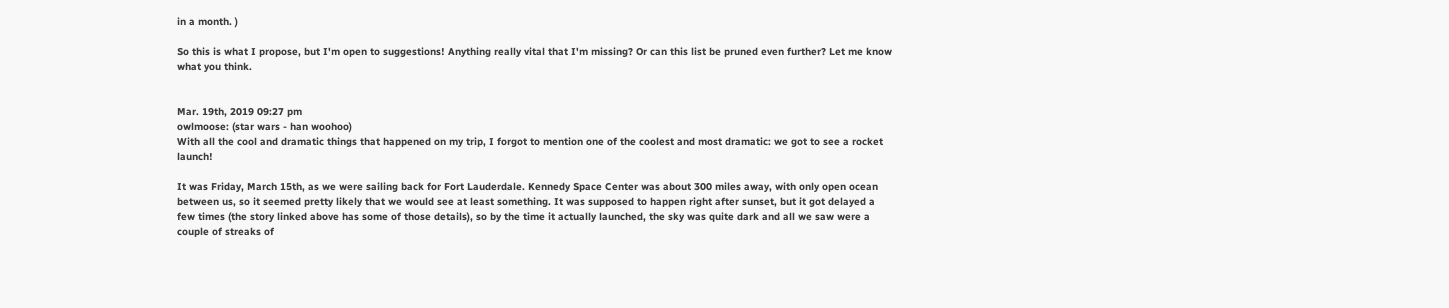in a month. )

So this is what I propose, but I'm open to suggestions! Anything really vital that I'm missing? Or can this list be pruned even further? Let me know what you think.


Mar. 19th, 2019 09:27 pm
owlmoose: (star wars - han woohoo)
With all the cool and dramatic things that happened on my trip, I forgot to mention one of the coolest and most dramatic: we got to see a rocket launch!

It was Friday, March 15th, as we were sailing back for Fort Lauderdale. Kennedy Space Center was about 300 miles away, with only open ocean between us, so it seemed pretty likely that we would see at least something. It was supposed to happen right after sunset, but it got delayed a few times (the story linked above has some of those details), so by the time it actually launched, the sky was quite dark and all we saw were a couple of streaks of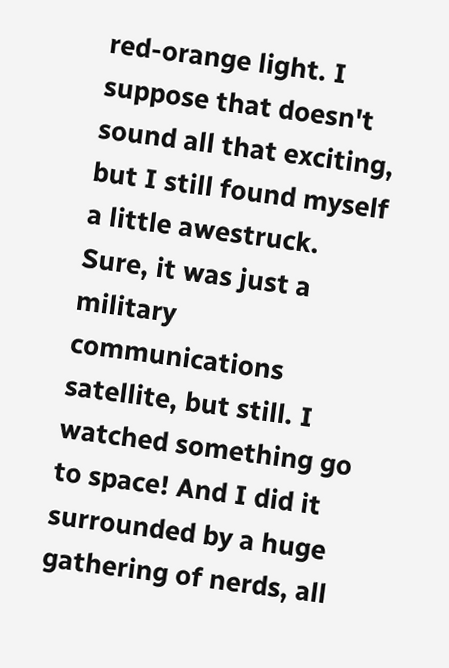red-orange light. I suppose that doesn't sound all that exciting, but I still found myself a little awestruck. Sure, it was just a military communications satellite, but still. I watched something go to space! And I did it surrounded by a huge gathering of nerds, all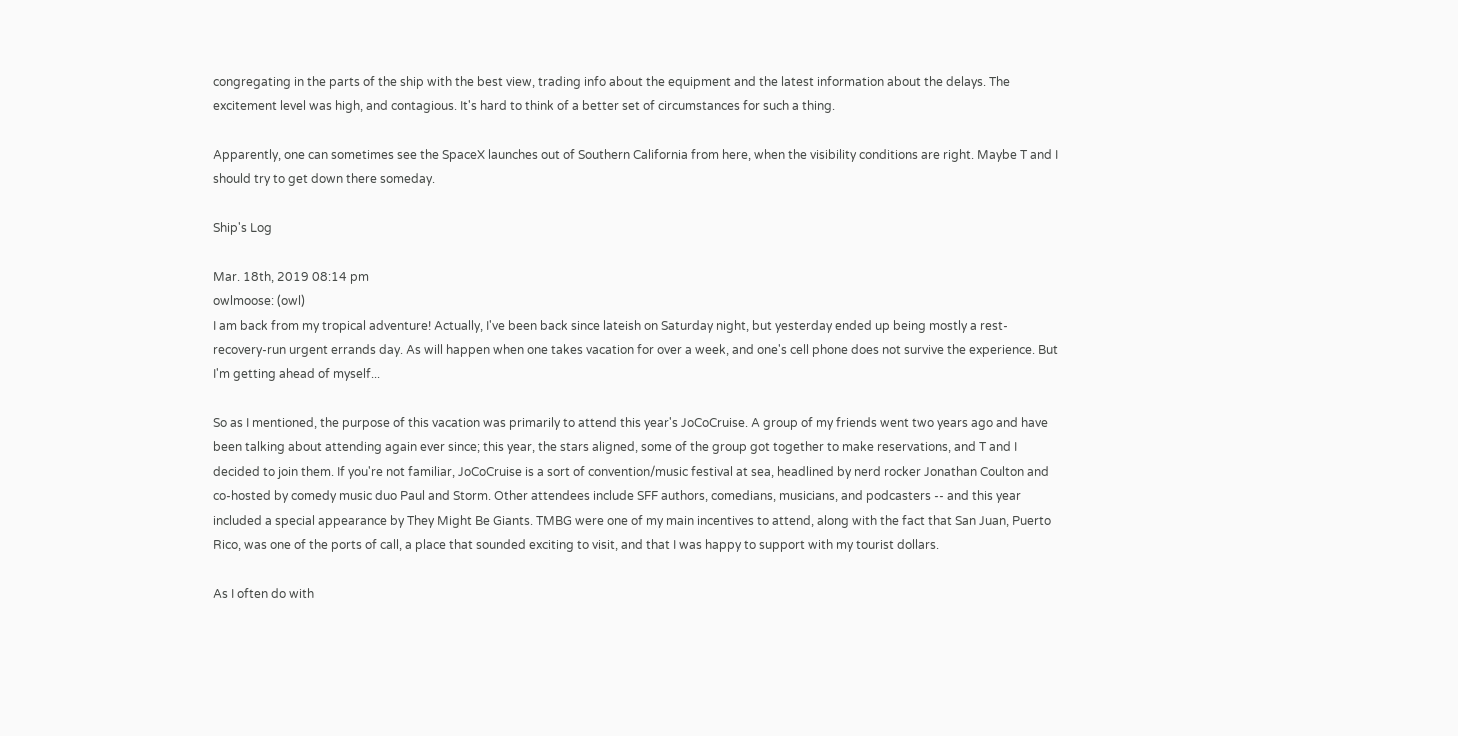congregating in the parts of the ship with the best view, trading info about the equipment and the latest information about the delays. The excitement level was high, and contagious. It's hard to think of a better set of circumstances for such a thing.

Apparently, one can sometimes see the SpaceX launches out of Southern California from here, when the visibility conditions are right. Maybe T and I should try to get down there someday.

Ship's Log

Mar. 18th, 2019 08:14 pm
owlmoose: (owl)
I am back from my tropical adventure! Actually, I've been back since lateish on Saturday night, but yesterday ended up being mostly a rest-recovery-run urgent errands day. As will happen when one takes vacation for over a week, and one's cell phone does not survive the experience. But I'm getting ahead of myself...

So as I mentioned, the purpose of this vacation was primarily to attend this year's JoCoCruise. A group of my friends went two years ago and have been talking about attending again ever since; this year, the stars aligned, some of the group got together to make reservations, and T and I decided to join them. If you're not familiar, JoCoCruise is a sort of convention/music festival at sea, headlined by nerd rocker Jonathan Coulton and co-hosted by comedy music duo Paul and Storm. Other attendees include SFF authors, comedians, musicians, and podcasters -- and this year included a special appearance by They Might Be Giants. TMBG were one of my main incentives to attend, along with the fact that San Juan, Puerto Rico, was one of the ports of call, a place that sounded exciting to visit, and that I was happy to support with my tourist dollars.

As I often do with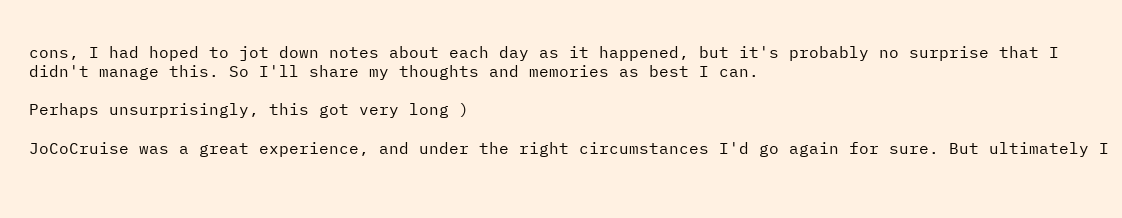cons, I had hoped to jot down notes about each day as it happened, but it's probably no surprise that I didn't manage this. So I'll share my thoughts and memories as best I can.

Perhaps unsurprisingly, this got very long )

JoCoCruise was a great experience, and under the right circumstances I'd go again for sure. But ultimately I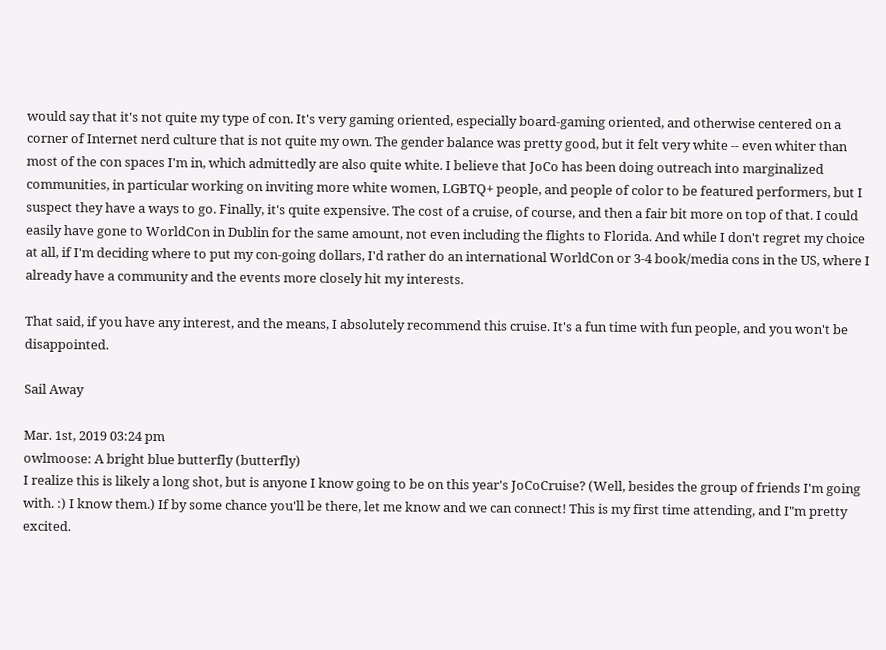would say that it's not quite my type of con. It's very gaming oriented, especially board-gaming oriented, and otherwise centered on a corner of Internet nerd culture that is not quite my own. The gender balance was pretty good, but it felt very white -- even whiter than most of the con spaces I'm in, which admittedly are also quite white. I believe that JoCo has been doing outreach into marginalized communities, in particular working on inviting more white women, LGBTQ+ people, and people of color to be featured performers, but I suspect they have a ways to go. Finally, it's quite expensive. The cost of a cruise, of course, and then a fair bit more on top of that. I could easily have gone to WorldCon in Dublin for the same amount, not even including the flights to Florida. And while I don't regret my choice at all, if I'm deciding where to put my con-going dollars, I'd rather do an international WorldCon or 3-4 book/media cons in the US, where I already have a community and the events more closely hit my interests.

That said, if you have any interest, and the means, I absolutely recommend this cruise. It's a fun time with fun people, and you won't be disappointed.

Sail Away

Mar. 1st, 2019 03:24 pm
owlmoose: A bright blue butterfly (butterfly)
I realize this is likely a long shot, but is anyone I know going to be on this year's JoCoCruise? (Well, besides the group of friends I'm going with. :) I know them.) If by some chance you'll be there, let me know and we can connect! This is my first time attending, and I"m pretty excited.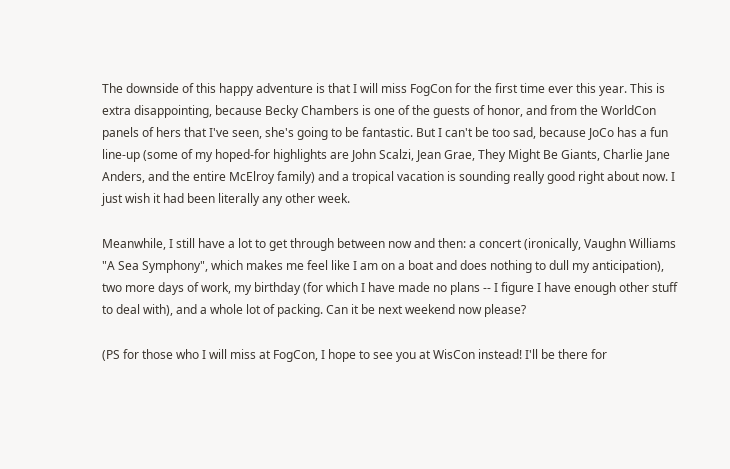The downside of this happy adventure is that I will miss FogCon for the first time ever this year. This is extra disappointing, because Becky Chambers is one of the guests of honor, and from the WorldCon panels of hers that I've seen, she's going to be fantastic. But I can't be too sad, because JoCo has a fun line-up (some of my hoped-for highlights are John Scalzi, Jean Grae, They Might Be Giants, Charlie Jane Anders, and the entire McElroy family) and a tropical vacation is sounding really good right about now. I just wish it had been literally any other week.

Meanwhile, I still have a lot to get through between now and then: a concert (ironically, Vaughn Williams "A Sea Symphony", which makes me feel like I am on a boat and does nothing to dull my anticipation), two more days of work, my birthday (for which I have made no plans -- I figure I have enough other stuff to deal with), and a whole lot of packing. Can it be next weekend now please?

(PS for those who I will miss at FogCon, I hope to see you at WisCon instead! I'll be there for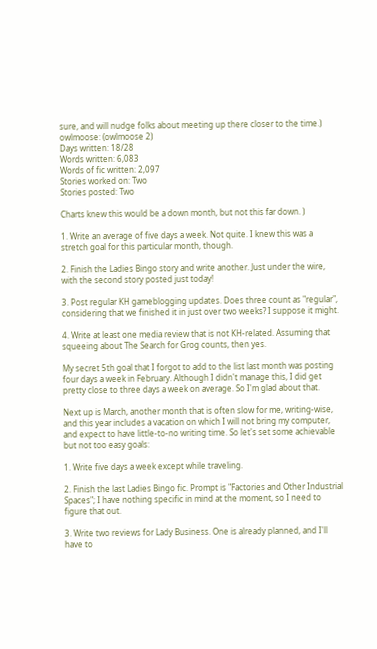sure, and will nudge folks about meeting up there closer to the time.)
owlmoose: (owlmoose 2)
Days written: 18/28
Words written: 6,083
Words of fic written: 2,097
Stories worked on: Two
Stories posted: Two

Charts knew this would be a down month, but not this far down. )

1. Write an average of five days a week. Not quite. I knew this was a stretch goal for this particular month, though.

2. Finish the Ladies Bingo story and write another. Just under the wire, with the second story posted just today!

3. Post regular KH gameblogging updates. Does three count as "regular", considering that we finished it in just over two weeks? I suppose it might.

4. Write at least one media review that is not KH-related. Assuming that squeeing about The Search for Grog counts, then yes.

My secret 5th goal that I forgot to add to the list last month was posting four days a week in February. Although I didn't manage this, I did get pretty close to three days a week on average. So I'm glad about that.

Next up is March, another month that is often slow for me, writing-wise, and this year includes a vacation on which I will not bring my computer, and expect to have little-to-no writing time. So let's set some achievable but not too easy goals:

1. Write five days a week except while traveling.

2. Finish the last Ladies Bingo fic. Prompt is "Factories and Other Industrial Spaces"; I have nothing specific in mind at the moment, so I need to figure that out.

3. Write two reviews for Lady Business. One is already planned, and I'll have to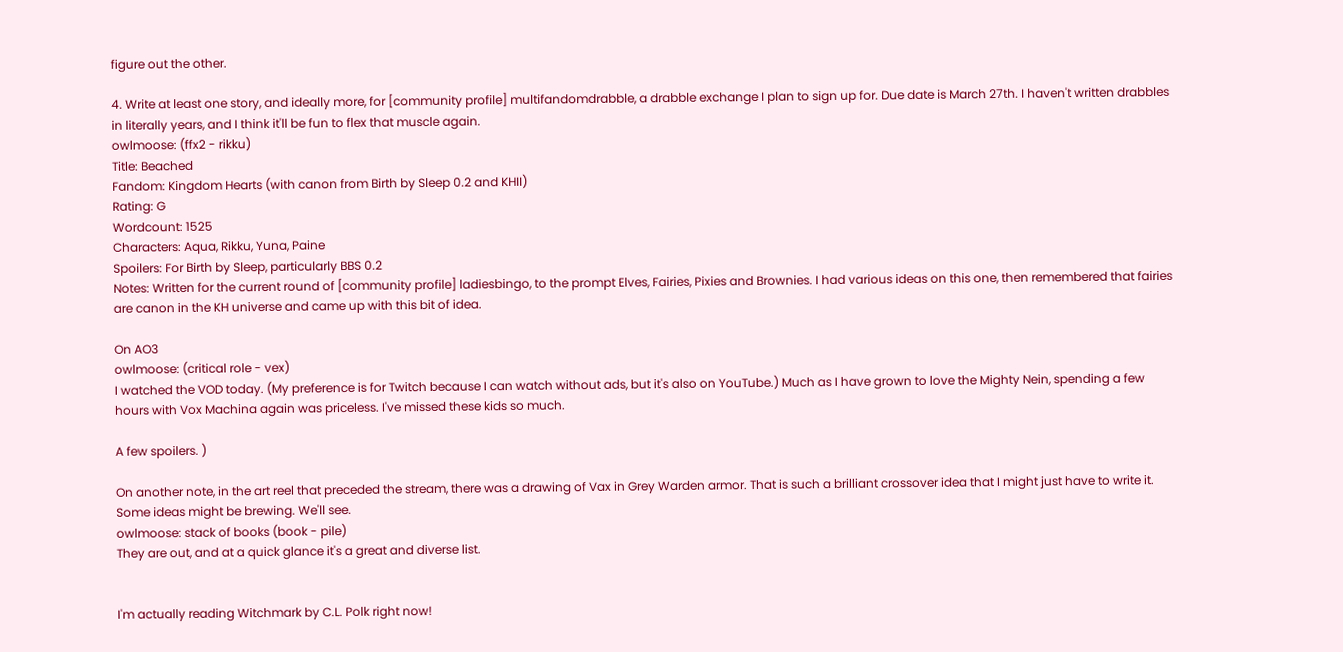figure out the other.

4. Write at least one story, and ideally more, for [community profile] multifandomdrabble, a drabble exchange I plan to sign up for. Due date is March 27th. I haven't written drabbles in literally years, and I think it'll be fun to flex that muscle again.
owlmoose: (ffx2 - rikku)
Title: Beached
Fandom: Kingdom Hearts (with canon from Birth by Sleep 0.2 and KHII)
Rating: G
Wordcount: 1525
Characters: Aqua, Rikku, Yuna, Paine
Spoilers: For Birth by Sleep, particularly BBS 0.2
Notes: Written for the current round of [community profile] ladiesbingo, to the prompt Elves, Fairies, Pixies and Brownies. I had various ideas on this one, then remembered that fairies are canon in the KH universe and came up with this bit of idea.

On AO3
owlmoose: (critical role - vex)
I watched the VOD today. (My preference is for Twitch because I can watch without ads, but it's also on YouTube.) Much as I have grown to love the Mighty Nein, spending a few hours with Vox Machina again was priceless. I've missed these kids so much.

A few spoilers. )

On another note, in the art reel that preceded the stream, there was a drawing of Vax in Grey Warden armor. That is such a brilliant crossover idea that I might just have to write it. Some ideas might be brewing. We'll see.
owlmoose: stack of books (book - pile)
They are out, and at a quick glance it's a great and diverse list.


I'm actually reading Witchmark by C.L. Polk right now!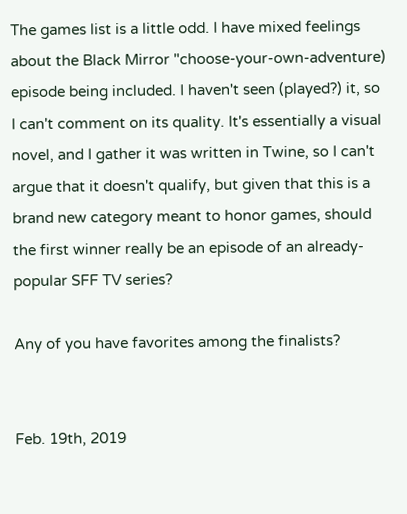The games list is a little odd. I have mixed feelings about the Black Mirror "choose-your-own-adventure) episode being included. I haven't seen (played?) it, so I can't comment on its quality. It's essentially a visual novel, and I gather it was written in Twine, so I can't argue that it doesn't qualify, but given that this is a brand new category meant to honor games, should the first winner really be an episode of an already-popular SFF TV series?

Any of you have favorites among the finalists?


Feb. 19th, 2019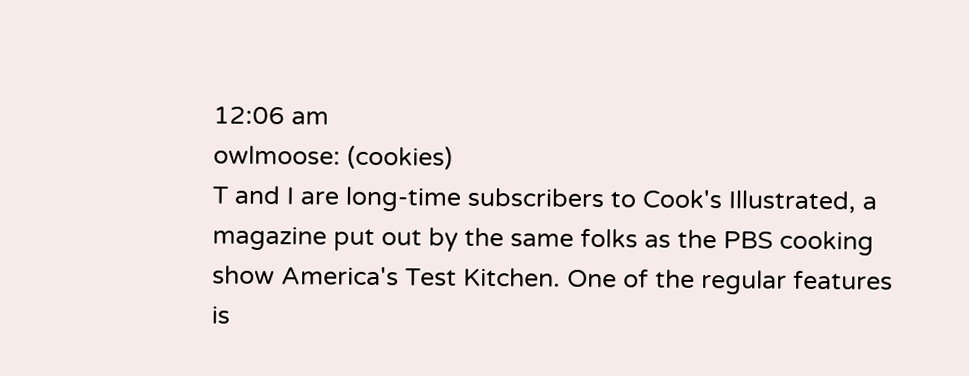12:06 am
owlmoose: (cookies)
T and I are long-time subscribers to Cook's Illustrated, a magazine put out by the same folks as the PBS cooking show America's Test Kitchen. One of the regular features is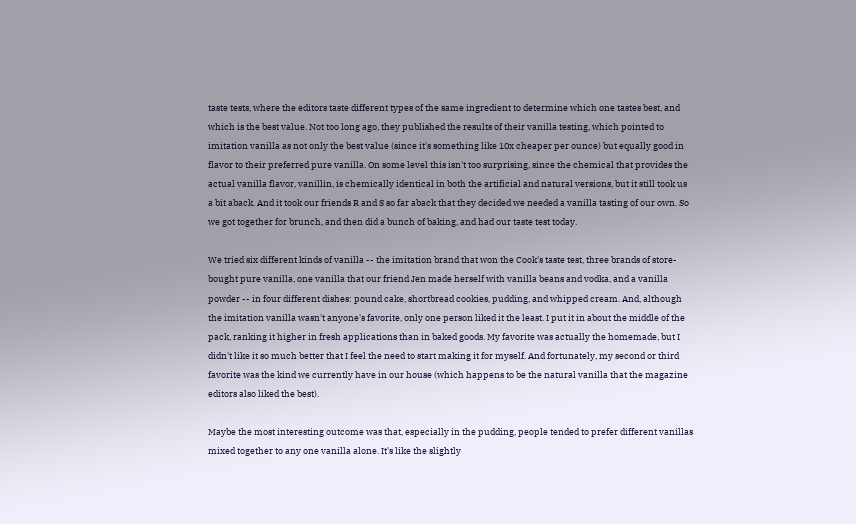taste tests, where the editors taste different types of the same ingredient to determine which one tastes best, and which is the best value. Not too long ago, they published the results of their vanilla testing, which pointed to imitation vanilla as not only the best value (since it's something like 10x cheaper per ounce) but equally good in flavor to their preferred pure vanilla. On some level this isn't too surprising, since the chemical that provides the actual vanilla flavor, vanillin, is chemically identical in both the artificial and natural versions, but it still took us a bit aback. And it took our friends R and S so far aback that they decided we needed a vanilla tasting of our own. So we got together for brunch, and then did a bunch of baking, and had our taste test today.

We tried six different kinds of vanilla -- the imitation brand that won the Cook's taste test, three brands of store-bought pure vanilla, one vanilla that our friend Jen made herself with vanilla beans and vodka, and a vanilla powder -- in four different dishes: pound cake, shortbread cookies, pudding, and whipped cream. And, although the imitation vanilla wasn't anyone's favorite, only one person liked it the least. I put it in about the middle of the pack, ranking it higher in fresh applications than in baked goods. My favorite was actually the homemade, but I didn't like it so much better that I feel the need to start making it for myself. And fortunately, my second or third favorite was the kind we currently have in our house (which happens to be the natural vanilla that the magazine editors also liked the best).

Maybe the most interesting outcome was that, especially in the pudding, people tended to prefer different vanillas mixed together to any one vanilla alone. It's like the slightly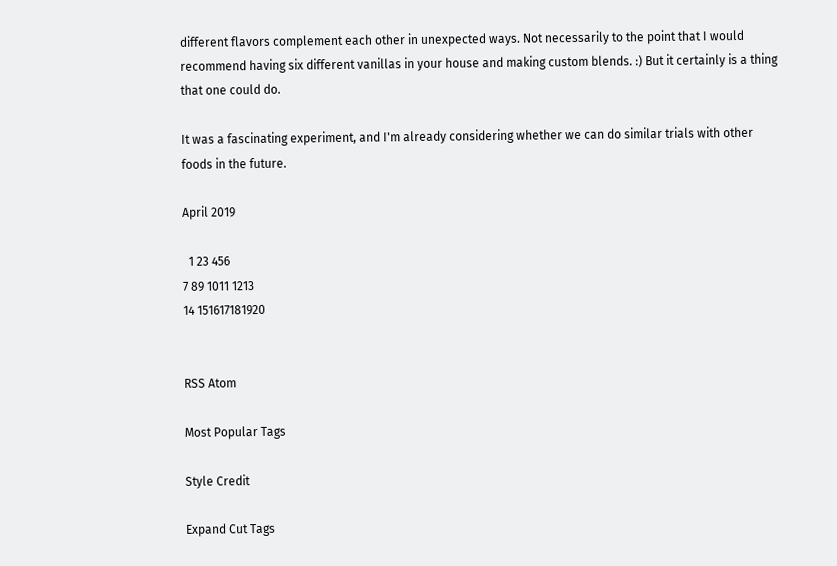different flavors complement each other in unexpected ways. Not necessarily to the point that I would recommend having six different vanillas in your house and making custom blends. :) But it certainly is a thing that one could do.

It was a fascinating experiment, and I'm already considering whether we can do similar trials with other foods in the future.

April 2019

  1 23 456
7 89 1011 1213
14 151617181920


RSS Atom

Most Popular Tags

Style Credit

Expand Cut Tags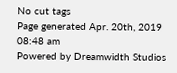No cut tags
Page generated Apr. 20th, 2019 08:48 am
Powered by Dreamwidth Studios